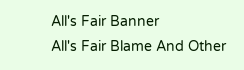All's Fair Banner
All's Fair Blame And Other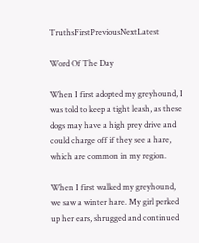TruthsFirstPreviousNextLatest

Word Of The Day

When I first adopted my greyhound, I was told to keep a tight leash, as these dogs may have a high prey drive and could charge off if they see a hare, which are common in my region.

When I first walked my greyhound, we saw a winter hare. My girl perked up her ears, shrugged and continued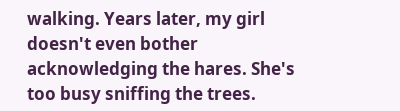walking. Years later, my girl doesn't even bother acknowledging the hares. She's too busy sniffing the trees.